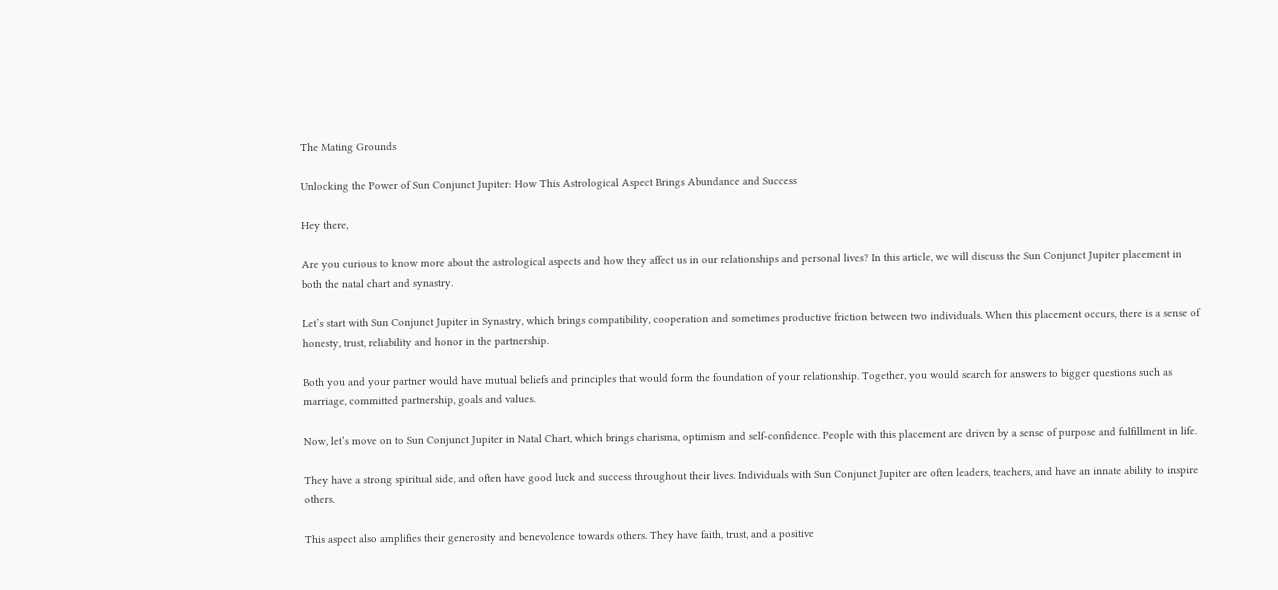The Mating Grounds

Unlocking the Power of Sun Conjunct Jupiter: How This Astrological Aspect Brings Abundance and Success

Hey there,

Are you curious to know more about the astrological aspects and how they affect us in our relationships and personal lives? In this article, we will discuss the Sun Conjunct Jupiter placement in both the natal chart and synastry.

Let’s start with Sun Conjunct Jupiter in Synastry, which brings compatibility, cooperation and sometimes productive friction between two individuals. When this placement occurs, there is a sense of honesty, trust, reliability and honor in the partnership.

Both you and your partner would have mutual beliefs and principles that would form the foundation of your relationship. Together, you would search for answers to bigger questions such as marriage, committed partnership, goals and values.

Now, let’s move on to Sun Conjunct Jupiter in Natal Chart, which brings charisma, optimism and self-confidence. People with this placement are driven by a sense of purpose and fulfillment in life.

They have a strong spiritual side, and often have good luck and success throughout their lives. Individuals with Sun Conjunct Jupiter are often leaders, teachers, and have an innate ability to inspire others.

This aspect also amplifies their generosity and benevolence towards others. They have faith, trust, and a positive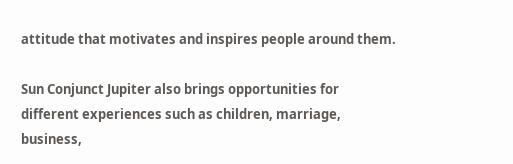attitude that motivates and inspires people around them.

Sun Conjunct Jupiter also brings opportunities for different experiences such as children, marriage, business,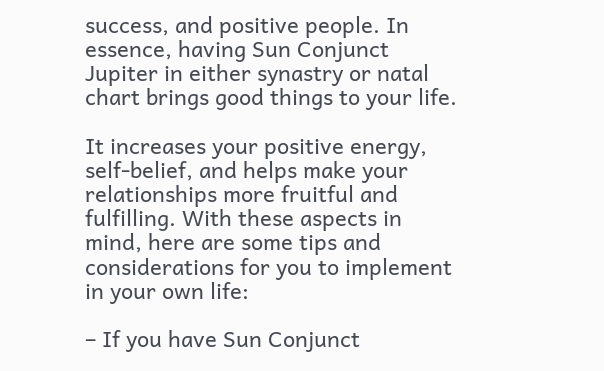success, and positive people. In essence, having Sun Conjunct Jupiter in either synastry or natal chart brings good things to your life.

It increases your positive energy, self-belief, and helps make your relationships more fruitful and fulfilling. With these aspects in mind, here are some tips and considerations for you to implement in your own life:

– If you have Sun Conjunct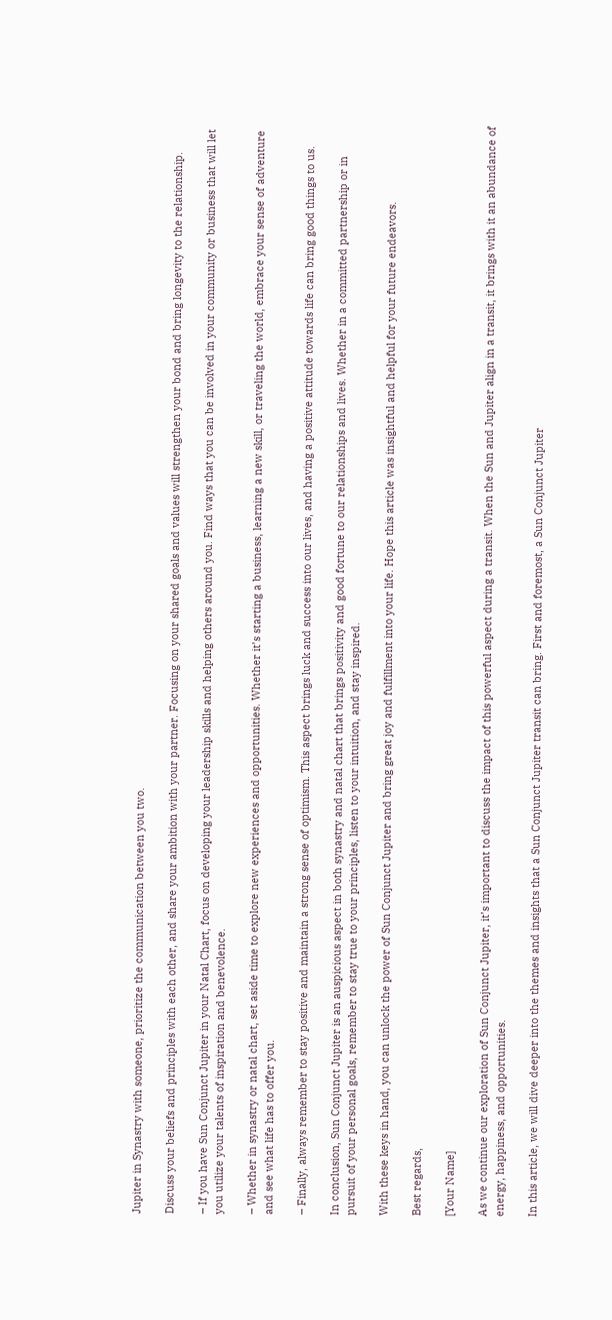Jupiter in Synastry with someone, prioritize the communication between you two.

Discuss your beliefs and principles with each other, and share your ambition with your partner. Focusing on your shared goals and values will strengthen your bond and bring longevity to the relationship.

– If you have Sun Conjunct Jupiter in your Natal Chart, focus on developing your leadership skills and helping others around you. Find ways that you can be involved in your community or business that will let you utilize your talents of inspiration and benevolence.

– Whether in synastry or natal chart, set aside time to explore new experiences and opportunities. Whether it’s starting a business, learning a new skill, or traveling the world, embrace your sense of adventure and see what life has to offer you.

– Finally, always remember to stay positive and maintain a strong sense of optimism. This aspect brings luck and success into our lives, and having a positive attitude towards life can bring good things to us.

In conclusion, Sun Conjunct Jupiter is an auspicious aspect in both synastry and natal chart that brings positivity and good fortune to our relationships and lives. Whether in a committed partnership or in pursuit of your personal goals, remember to stay true to your principles, listen to your intuition, and stay inspired.

With these keys in hand, you can unlock the power of Sun Conjunct Jupiter and bring great joy and fulfillment into your life. Hope this article was insightful and helpful for your future endeavors.

Best regards,

[Your Name]

As we continue our exploration of Sun Conjunct Jupiter, it’s important to discuss the impact of this powerful aspect during a transit. When the Sun and Jupiter align in a transit, it brings with it an abundance of energy, happiness, and opportunities.

In this article, we will dive deeper into the themes and insights that a Sun Conjunct Jupiter transit can bring. First and foremost, a Sun Conjunct Jupiter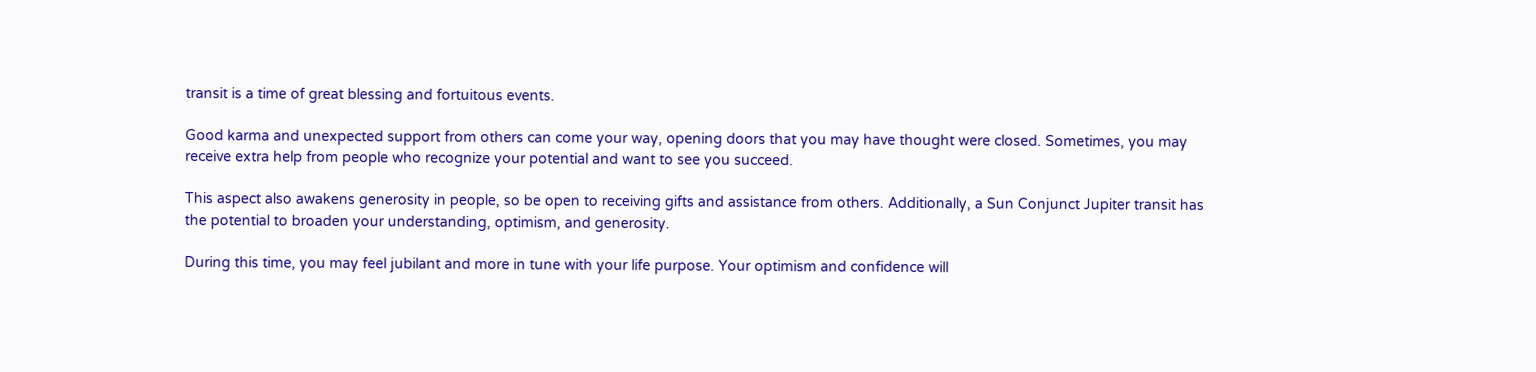transit is a time of great blessing and fortuitous events.

Good karma and unexpected support from others can come your way, opening doors that you may have thought were closed. Sometimes, you may receive extra help from people who recognize your potential and want to see you succeed.

This aspect also awakens generosity in people, so be open to receiving gifts and assistance from others. Additionally, a Sun Conjunct Jupiter transit has the potential to broaden your understanding, optimism, and generosity.

During this time, you may feel jubilant and more in tune with your life purpose. Your optimism and confidence will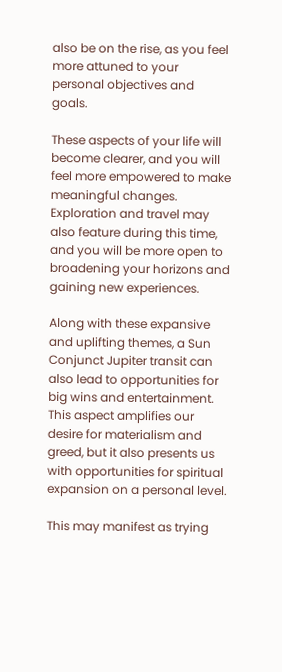also be on the rise, as you feel more attuned to your personal objectives and goals.

These aspects of your life will become clearer, and you will feel more empowered to make meaningful changes. Exploration and travel may also feature during this time, and you will be more open to broadening your horizons and gaining new experiences.

Along with these expansive and uplifting themes, a Sun Conjunct Jupiter transit can also lead to opportunities for big wins and entertainment. This aspect amplifies our desire for materialism and greed, but it also presents us with opportunities for spiritual expansion on a personal level.

This may manifest as trying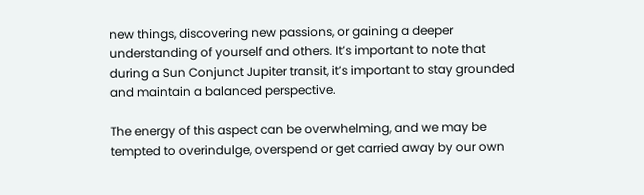new things, discovering new passions, or gaining a deeper understanding of yourself and others. It’s important to note that during a Sun Conjunct Jupiter transit, it’s important to stay grounded and maintain a balanced perspective.

The energy of this aspect can be overwhelming, and we may be tempted to overindulge, overspend or get carried away by our own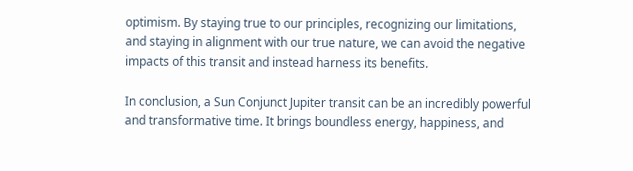optimism. By staying true to our principles, recognizing our limitations, and staying in alignment with our true nature, we can avoid the negative impacts of this transit and instead harness its benefits.

In conclusion, a Sun Conjunct Jupiter transit can be an incredibly powerful and transformative time. It brings boundless energy, happiness, and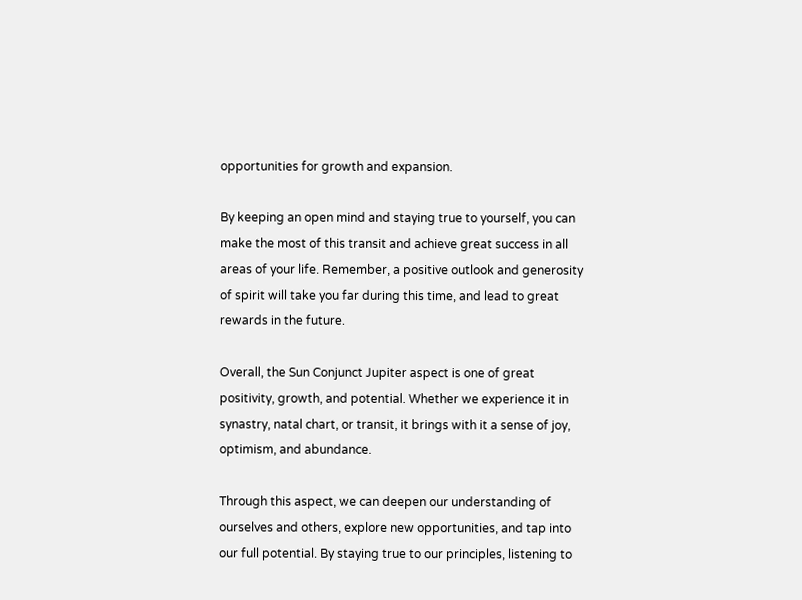opportunities for growth and expansion.

By keeping an open mind and staying true to yourself, you can make the most of this transit and achieve great success in all areas of your life. Remember, a positive outlook and generosity of spirit will take you far during this time, and lead to great rewards in the future.

Overall, the Sun Conjunct Jupiter aspect is one of great positivity, growth, and potential. Whether we experience it in synastry, natal chart, or transit, it brings with it a sense of joy, optimism, and abundance.

Through this aspect, we can deepen our understanding of ourselves and others, explore new opportunities, and tap into our full potential. By staying true to our principles, listening to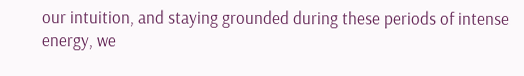our intuition, and staying grounded during these periods of intense energy, we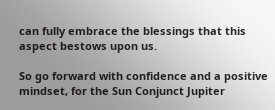can fully embrace the blessings that this aspect bestows upon us.

So go forward with confidence and a positive mindset, for the Sun Conjunct Jupiter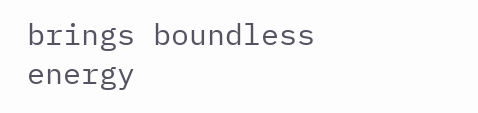brings boundless energy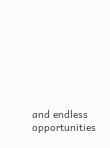and endless opportunities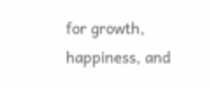for growth, happiness, and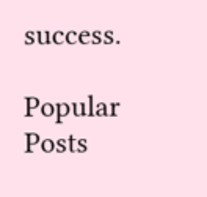success.

Popular Posts